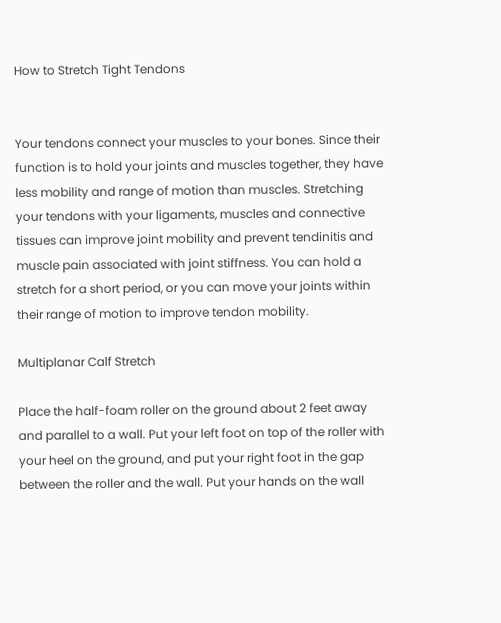How to Stretch Tight Tendons


Your tendons connect your muscles to your bones. Since their function is to hold your joints and muscles together, they have less mobility and range of motion than muscles. Stretching your tendons with your ligaments, muscles and connective tissues can improve joint mobility and prevent tendinitis and muscle pain associated with joint stiffness. You can hold a stretch for a short period, or you can move your joints within their range of motion to improve tendon mobility.

Multiplanar Calf Stretch

Place the half-foam roller on the ground about 2 feet away and parallel to a wall. Put your left foot on top of the roller with your heel on the ground, and put your right foot in the gap between the roller and the wall. Put your hands on the wall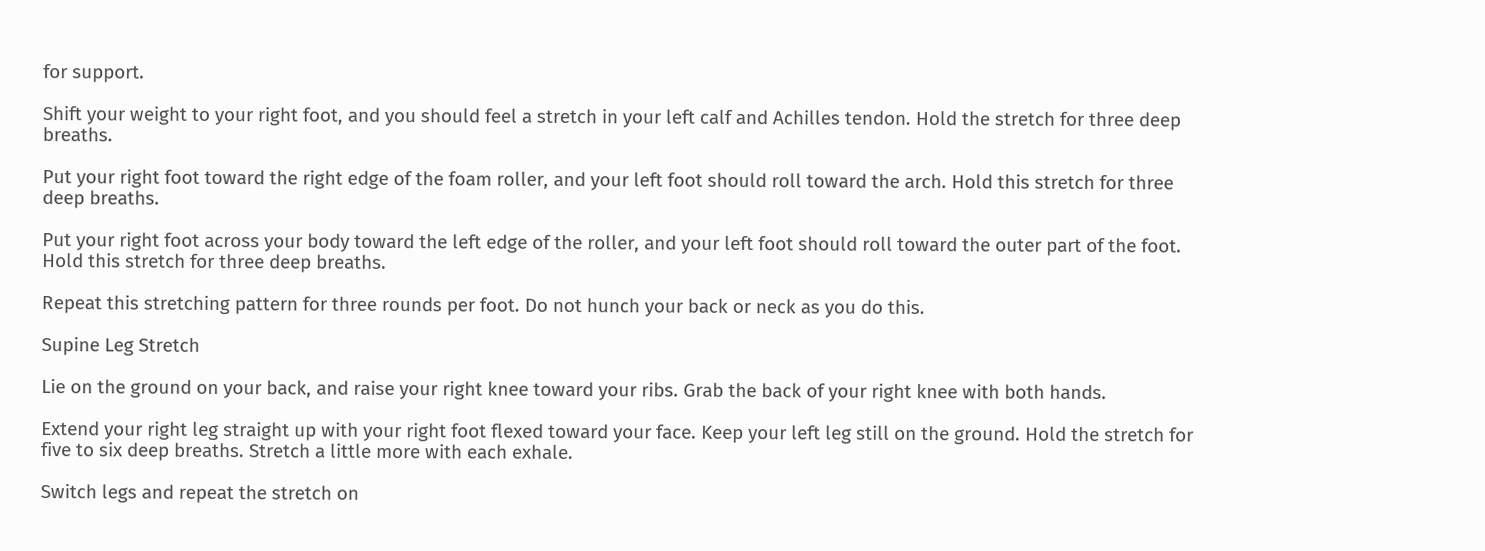for support.

Shift your weight to your right foot, and you should feel a stretch in your left calf and Achilles tendon. Hold the stretch for three deep breaths.

Put your right foot toward the right edge of the foam roller, and your left foot should roll toward the arch. Hold this stretch for three deep breaths.

Put your right foot across your body toward the left edge of the roller, and your left foot should roll toward the outer part of the foot. Hold this stretch for three deep breaths.

Repeat this stretching pattern for three rounds per foot. Do not hunch your back or neck as you do this.

Supine Leg Stretch

Lie on the ground on your back, and raise your right knee toward your ribs. Grab the back of your right knee with both hands.

Extend your right leg straight up with your right foot flexed toward your face. Keep your left leg still on the ground. Hold the stretch for five to six deep breaths. Stretch a little more with each exhale.

Switch legs and repeat the stretch on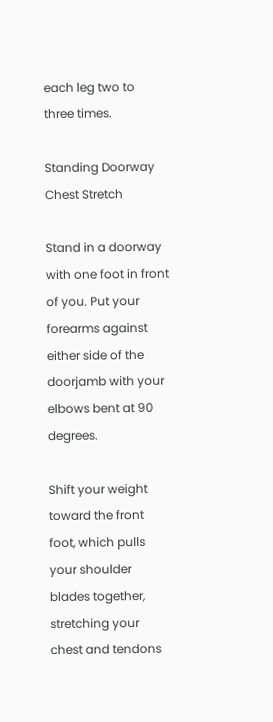each leg two to three times.

Standing Doorway Chest Stretch

Stand in a doorway with one foot in front of you. Put your forearms against either side of the doorjamb with your elbows bent at 90 degrees.

Shift your weight toward the front foot, which pulls your shoulder blades together, stretching your chest and tendons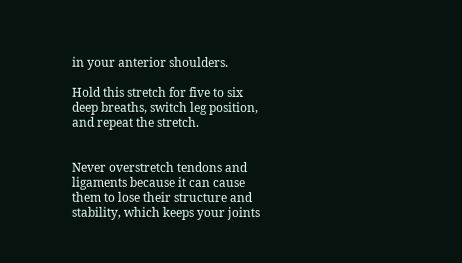in your anterior shoulders.

Hold this stretch for five to six deep breaths, switch leg position, and repeat the stretch.


Never overstretch tendons and ligaments because it can cause them to lose their structure and stability, which keeps your joints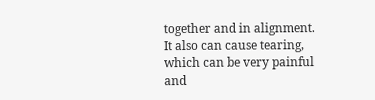together and in alignment. It also can cause tearing, which can be very painful and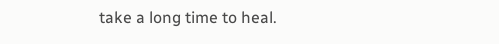take a long time to heal.